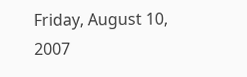Friday, August 10, 2007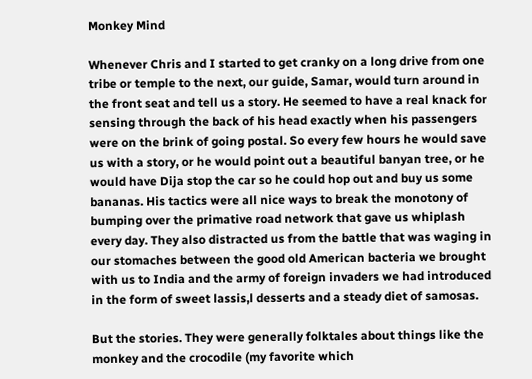Monkey Mind

Whenever Chris and I started to get cranky on a long drive from one tribe or temple to the next, our guide, Samar, would turn around in the front seat and tell us a story. He seemed to have a real knack for sensing through the back of his head exactly when his passengers were on the brink of going postal. So every few hours he would save us with a story, or he would point out a beautiful banyan tree, or he would have Dija stop the car so he could hop out and buy us some bananas. His tactics were all nice ways to break the monotony of bumping over the primative road network that gave us whiplash every day. They also distracted us from the battle that was waging in our stomaches between the good old American bacteria we brought with us to India and the army of foreign invaders we had introduced in the form of sweet lassis,l desserts and a steady diet of samosas.

But the stories. They were generally folktales about things like the monkey and the crocodile (my favorite which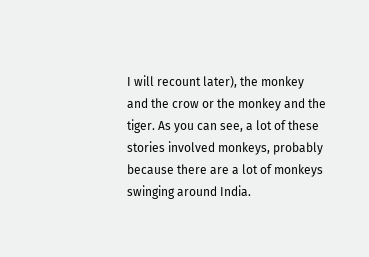I will recount later), the monkey and the crow or the monkey and the tiger. As you can see, a lot of these stories involved monkeys, probably because there are a lot of monkeys swinging around India.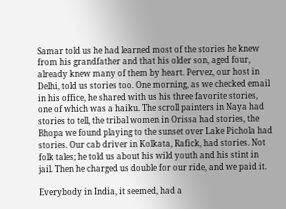Samar told us he had learned most of the stories he knew from his grandfather and that his older son, aged four, already knew many of them by heart. Pervez, our host in Delhi, told us stories too. One morning, as we checked email in his office, he shared with us his three favorite stories, one of which was a haiku. The scroll painters in Naya had stories to tell, the tribal women in Orissa had stories, the Bhopa we found playing to the sunset over Lake Pichola had stories. Our cab driver in Kolkata, Rafick, had stories. Not folk tales; he told us about his wild youth and his stint in jail. Then he charged us double for our ride, and we paid it.

Everybody in India, it seemed, had a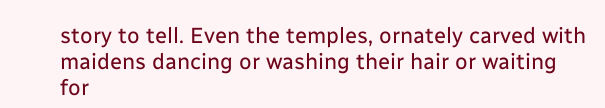story to tell. Even the temples, ornately carved with maidens dancing or washing their hair or waiting for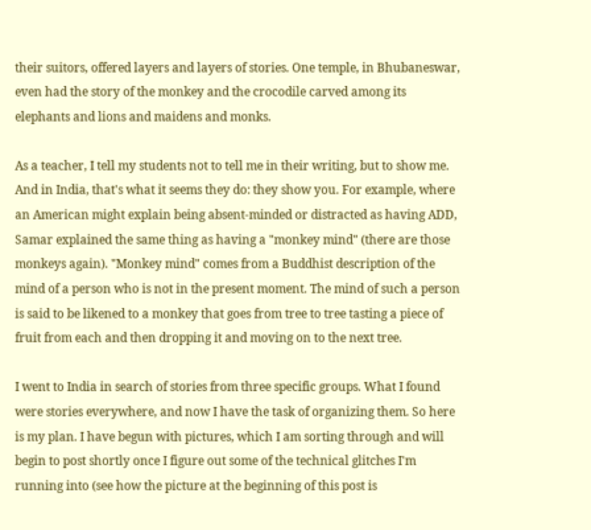their suitors, offered layers and layers of stories. One temple, in Bhubaneswar, even had the story of the monkey and the crocodile carved among its elephants and lions and maidens and monks.

As a teacher, I tell my students not to tell me in their writing, but to show me. And in India, that's what it seems they do: they show you. For example, where an American might explain being absent-minded or distracted as having ADD, Samar explained the same thing as having a "monkey mind" (there are those monkeys again). "Monkey mind" comes from a Buddhist description of the mind of a person who is not in the present moment. The mind of such a person is said to be likened to a monkey that goes from tree to tree tasting a piece of fruit from each and then dropping it and moving on to the next tree.

I went to India in search of stories from three specific groups. What I found were stories everywhere, and now I have the task of organizing them. So here is my plan. I have begun with pictures, which I am sorting through and will begin to post shortly once I figure out some of the technical glitches I'm running into (see how the picture at the beginning of this post is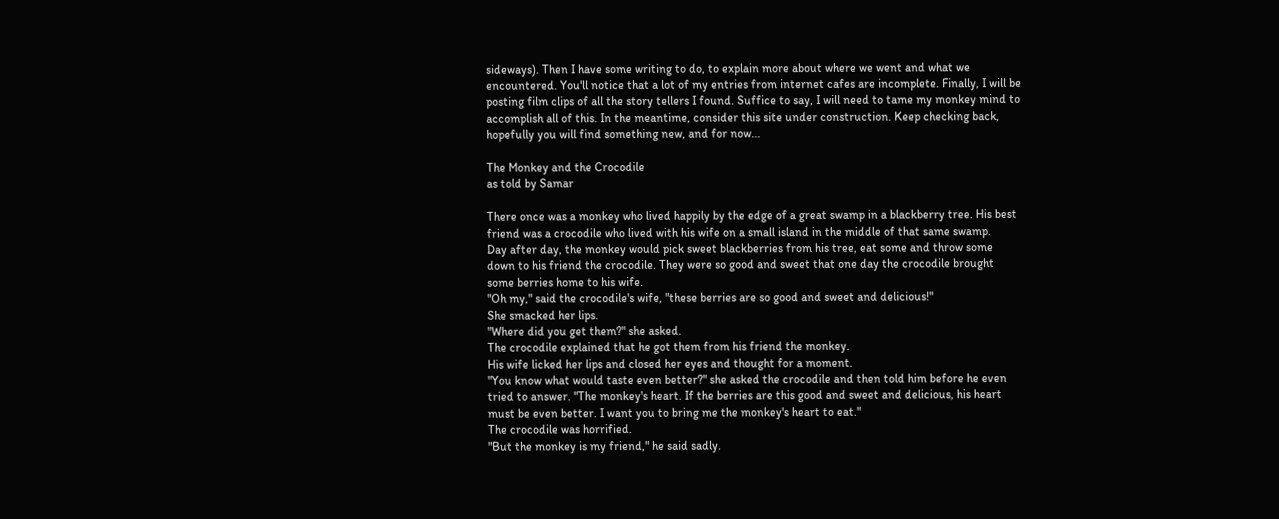sideways). Then I have some writing to do, to explain more about where we went and what we encountered. You'll notice that a lot of my entries from internet cafes are incomplete. Finally, I will be posting film clips of all the story tellers I found. Suffice to say, I will need to tame my monkey mind to accomplish all of this. In the meantime, consider this site under construction. Keep checking back, hopefully you will find something new, and for now...

The Monkey and the Crocodile
as told by Samar

There once was a monkey who lived happily by the edge of a great swamp in a blackberry tree. His best friend was a crocodile who lived with his wife on a small island in the middle of that same swamp.
Day after day, the monkey would pick sweet blackberries from his tree, eat some and throw some down to his friend the crocodile. They were so good and sweet that one day the crocodile brought some berries home to his wife.
"Oh my," said the crocodile's wife, "these berries are so good and sweet and delicious!"
She smacked her lips.
"Where did you get them?" she asked.
The crocodile explained that he got them from his friend the monkey.
His wife licked her lips and closed her eyes and thought for a moment.
"You know what would taste even better?" she asked the crocodile and then told him before he even tried to answer. "The monkey's heart. If the berries are this good and sweet and delicious, his heart must be even better. I want you to bring me the monkey's heart to eat."
The crocodile was horrified.
"But the monkey is my friend," he said sadly.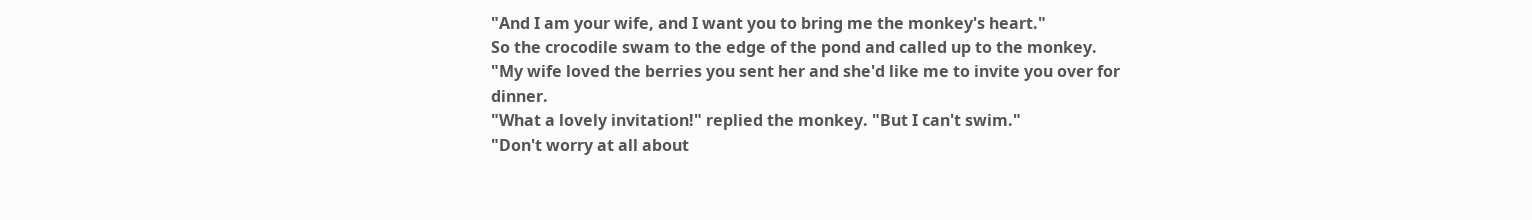"And I am your wife, and I want you to bring me the monkey's heart."
So the crocodile swam to the edge of the pond and called up to the monkey.
"My wife loved the berries you sent her and she'd like me to invite you over for dinner.
"What a lovely invitation!" replied the monkey. "But I can't swim."
"Don't worry at all about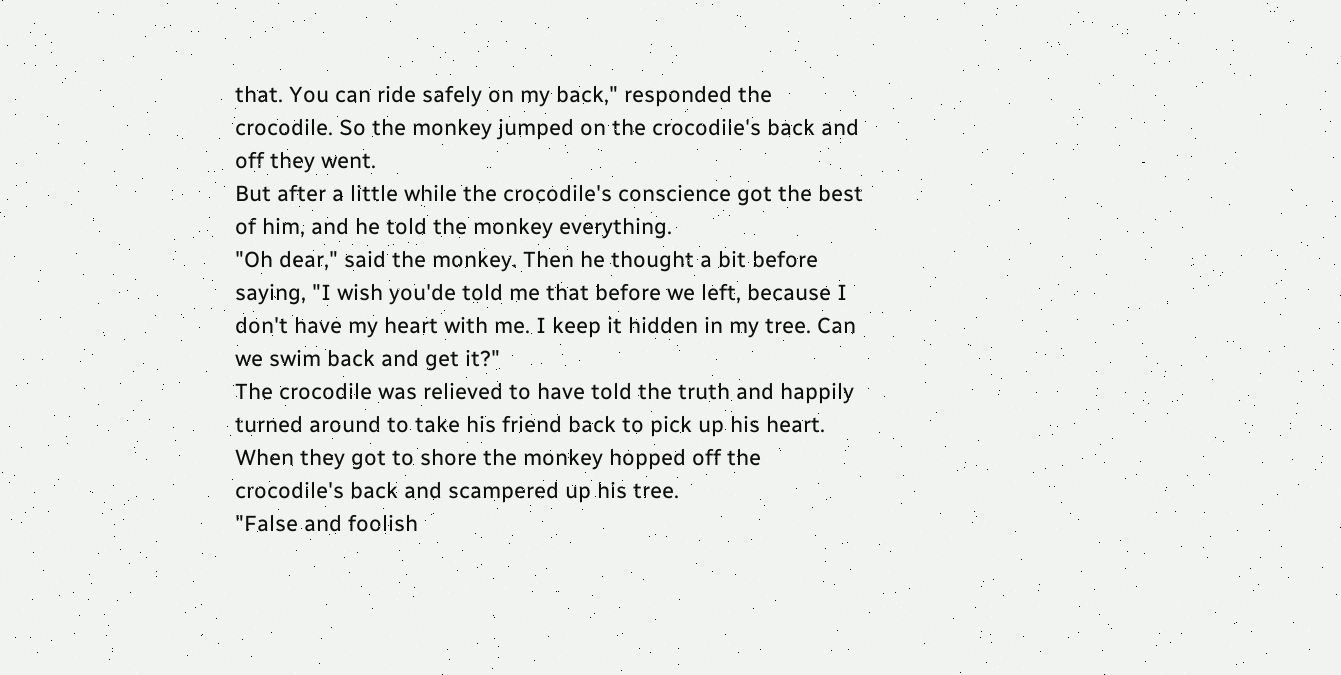that. You can ride safely on my back," responded the crocodile. So the monkey jumped on the crocodile's back and off they went.
But after a little while the crocodile's conscience got the best of him, and he told the monkey everything.
"Oh dear," said the monkey. Then he thought a bit before saying, "I wish you'de told me that before we left, because I don't have my heart with me. I keep it hidden in my tree. Can we swim back and get it?"
The crocodile was relieved to have told the truth and happily turned around to take his friend back to pick up his heart. When they got to shore the monkey hopped off the crocodile's back and scampered up his tree.
"False and foolish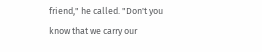friend," he called. "Don't you know that we carry our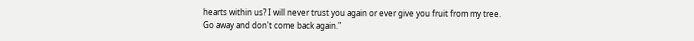hearts within us? I will never trust you again or ever give you fruit from my tree. Go away and don't come back again."